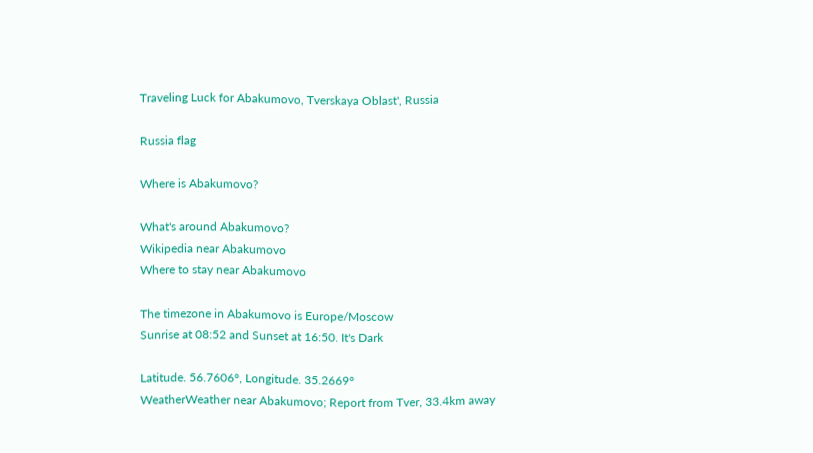Traveling Luck for Abakumovo, Tverskaya Oblast', Russia

Russia flag

Where is Abakumovo?

What's around Abakumovo?
Wikipedia near Abakumovo
Where to stay near Abakumovo

The timezone in Abakumovo is Europe/Moscow
Sunrise at 08:52 and Sunset at 16:50. It's Dark

Latitude. 56.7606°, Longitude. 35.2669°
WeatherWeather near Abakumovo; Report from Tver, 33.4km away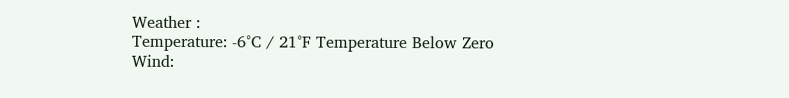Weather :
Temperature: -6°C / 21°F Temperature Below Zero
Wind: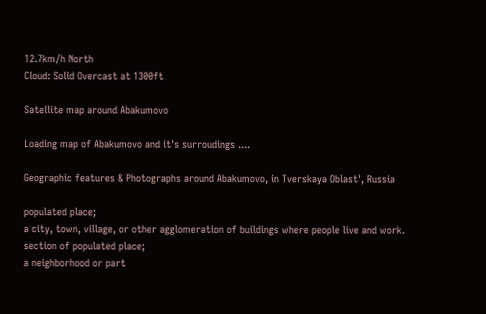12.7km/h North
Cloud: Solid Overcast at 1300ft

Satellite map around Abakumovo

Loading map of Abakumovo and it's surroudings ....

Geographic features & Photographs around Abakumovo, in Tverskaya Oblast', Russia

populated place;
a city, town, village, or other agglomeration of buildings where people live and work.
section of populated place;
a neighborhood or part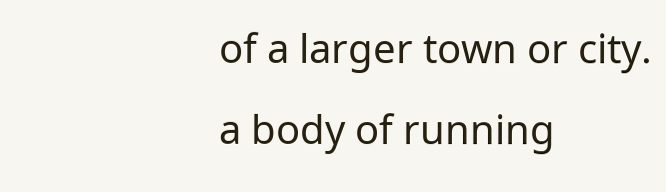of a larger town or city.
a body of running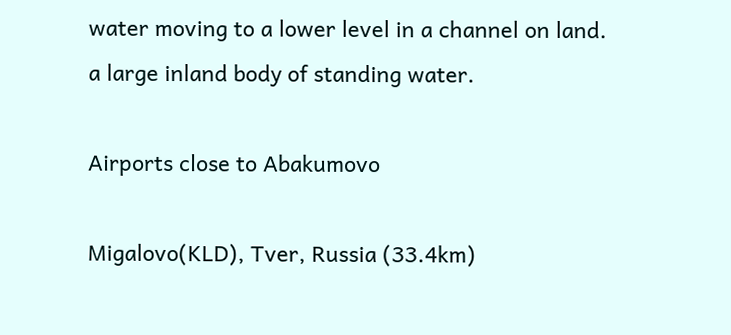water moving to a lower level in a channel on land.
a large inland body of standing water.

Airports close to Abakumovo

Migalovo(KLD), Tver, Russia (33.4km)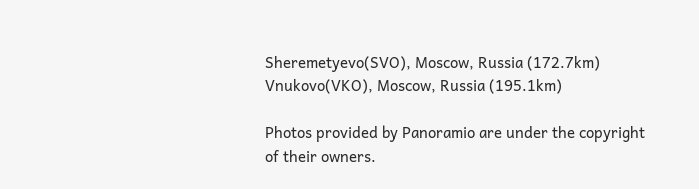Sheremetyevo(SVO), Moscow, Russia (172.7km)
Vnukovo(VKO), Moscow, Russia (195.1km)

Photos provided by Panoramio are under the copyright of their owners.